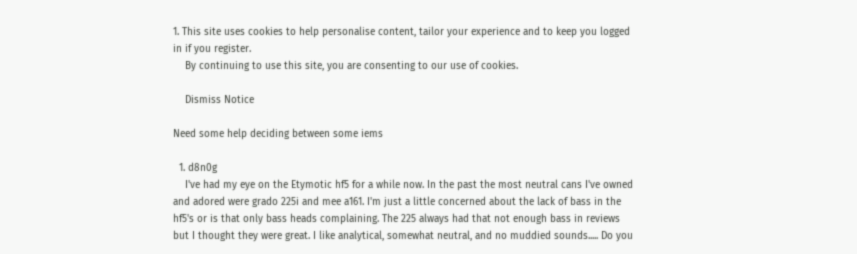1. This site uses cookies to help personalise content, tailor your experience and to keep you logged in if you register.
    By continuing to use this site, you are consenting to our use of cookies.

    Dismiss Notice

Need some help deciding between some iems

  1. d8n0g
    I've had my eye on the Etymotic hf5 for a while now. In the past the most neutral cans I've owned and adored were grado 225i and mee a161. I'm just a little concerned about the lack of bass in the hf5's or is that only bass heads complaining. The 225 always had that not enough bass in reviews but I thought they were great. I like analytical, somewhat neutral, and no muddied sounds..... Do you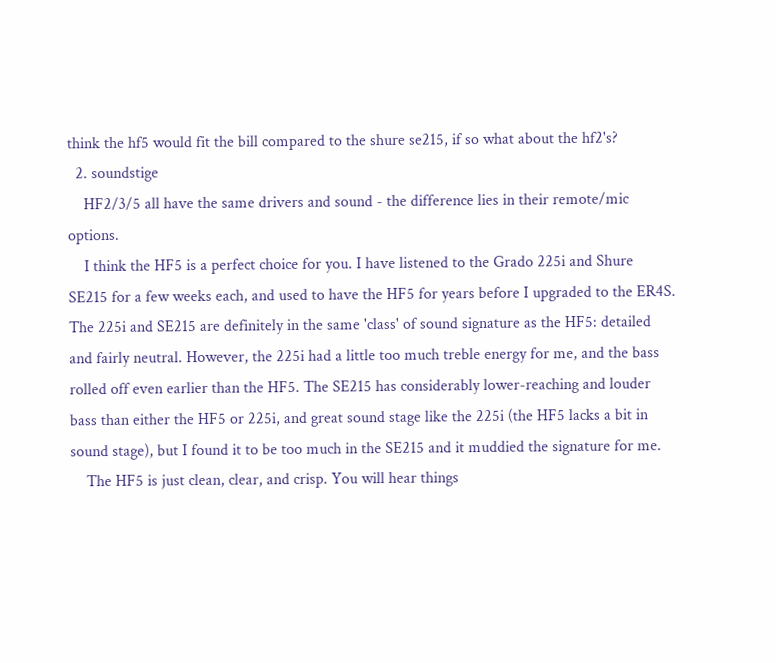think the hf5 would fit the bill compared to the shure se215, if so what about the hf2's?
  2. soundstige
    HF2/3/5 all have the same drivers and sound - the difference lies in their remote/mic options.
    I think the HF5 is a perfect choice for you. I have listened to the Grado 225i and Shure SE215 for a few weeks each, and used to have the HF5 for years before I upgraded to the ER4S. The 225i and SE215 are definitely in the same 'class' of sound signature as the HF5: detailed and fairly neutral. However, the 225i had a little too much treble energy for me, and the bass rolled off even earlier than the HF5. The SE215 has considerably lower-reaching and louder bass than either the HF5 or 225i, and great sound stage like the 225i (the HF5 lacks a bit in sound stage), but I found it to be too much in the SE215 and it muddied the signature for me.
    The HF5 is just clean, clear, and crisp. You will hear things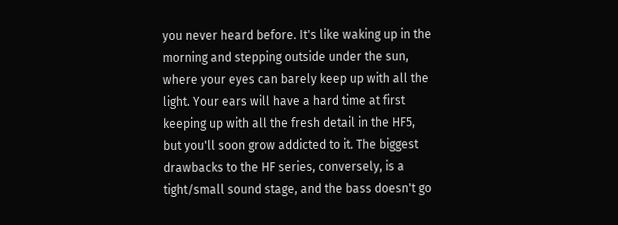you never heard before. It's like waking up in the morning and stepping outside under the sun, where your eyes can barely keep up with all the light. Your ears will have a hard time at first keeping up with all the fresh detail in the HF5, but you'll soon grow addicted to it. The biggest drawbacks to the HF series, conversely, is a tight/small sound stage, and the bass doesn't go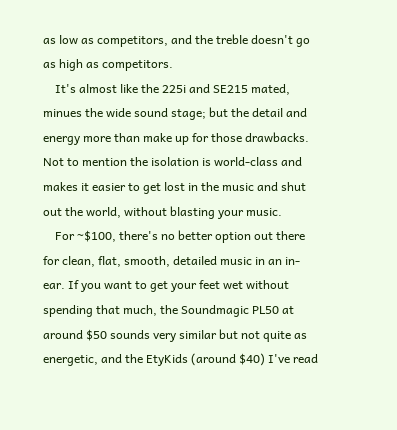as low as competitors, and the treble doesn't go as high as competitors.
    It's almost like the 225i and SE215 mated, minues the wide sound stage; but the detail and energy more than make up for those drawbacks. Not to mention the isolation is world-class and makes it easier to get lost in the music and shut out the world, without blasting your music.
    For ~$100, there's no better option out there for clean, flat, smooth, detailed music in an in-ear. If you want to get your feet wet without spending that much, the Soundmagic PL50 at around $50 sounds very similar but not quite as energetic, and the EtyKids (around $40) I've read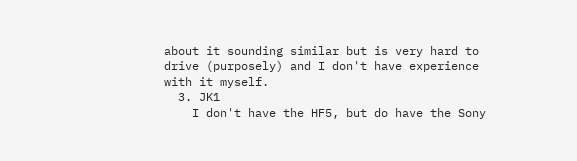about it sounding similar but is very hard to drive (purposely) and I don't have experience with it myself.
  3. JK1
    I don't have the HF5, but do have the Sony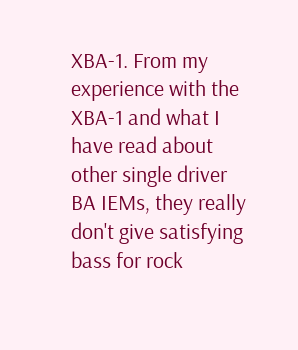XBA-1. From my experience with the XBA-1 and what I have read about other single driver BA IEMs, they really don't give satisfying bass for rock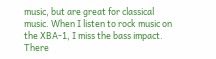music, but are great for classical music. When I listen to rock music on the XBA-1, I miss the bass impact. There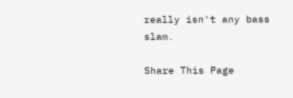really isn't any bass slam.

Share This Page